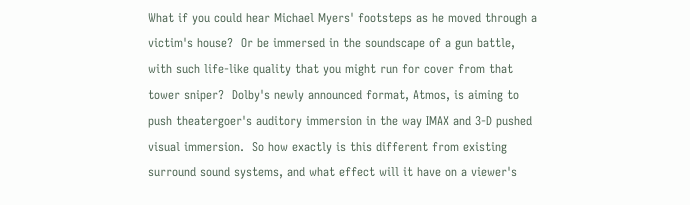What if you could hear Michael Myers' footsteps as he moved through a victim's house?  Or be immersed in the soundscape of a gun battle, with such life-like quality that you might run for cover from that tower sniper?  Dolby's newly announced format, Atmos, is aiming to push theatergoer's auditory immersion in the way IMAX and 3-D pushed visual immersion.  So how exactly is this different from existing surround sound systems, and what effect will it have on a viewer's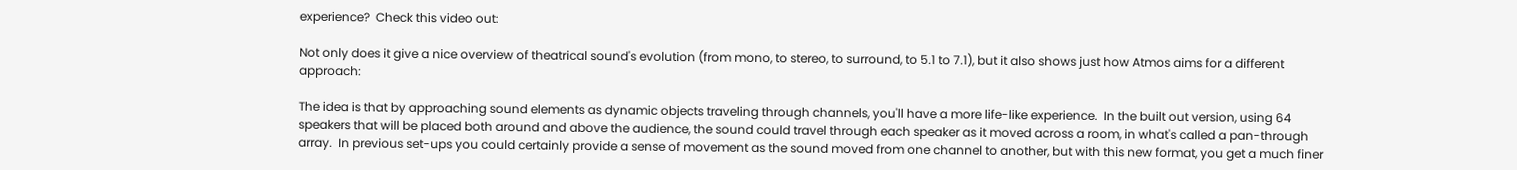experience?  Check this video out:

Not only does it give a nice overview of theatrical sound's evolution (from mono, to stereo, to surround, to 5.1 to 7.1), but it also shows just how Atmos aims for a different approach:

The idea is that by approaching sound elements as dynamic objects traveling through channels, you'll have a more life-like experience.  In the built out version, using 64 speakers that will be placed both around and above the audience, the sound could travel through each speaker as it moved across a room, in what's called a pan-through array.  In previous set-ups you could certainly provide a sense of movement as the sound moved from one channel to another, but with this new format, you get a much finer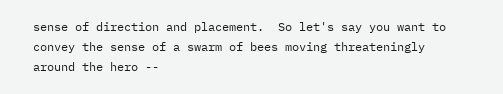sense of direction and placement.  So let's say you want to convey the sense of a swarm of bees moving threateningly around the hero --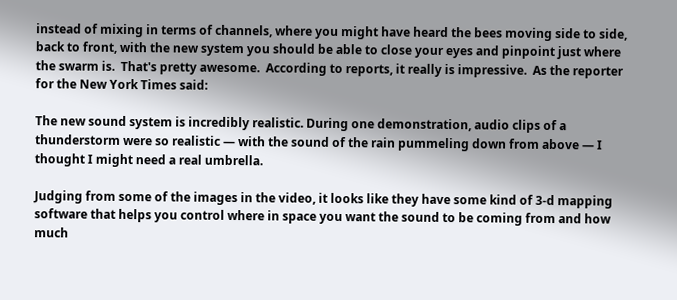instead of mixing in terms of channels, where you might have heard the bees moving side to side, back to front, with the new system you should be able to close your eyes and pinpoint just where the swarm is.  That's pretty awesome.  According to reports, it really is impressive.  As the reporter for the New York Times said:

The new sound system is incredibly realistic. During one demonstration, audio clips of a thunderstorm were so realistic — with the sound of the rain pummeling down from above — I thought I might need a real umbrella.

Judging from some of the images in the video, it looks like they have some kind of 3-d mapping software that helps you control where in space you want the sound to be coming from and how much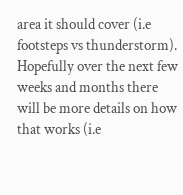area it should cover (i.e footsteps vs thunderstorm).  Hopefully over the next few weeks and months there will be more details on how that works (i.e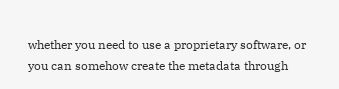whether you need to use a proprietary software, or you can somehow create the metadata through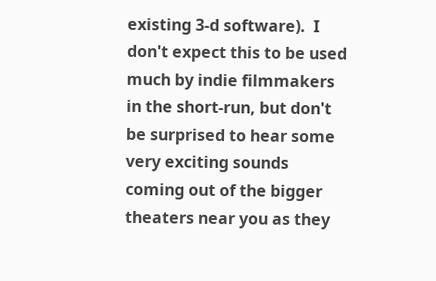existing 3-d software).  I don't expect this to be used much by indie filmmakers in the short-run, but don't be surprised to hear some very exciting sounds coming out of the bigger theaters near you as they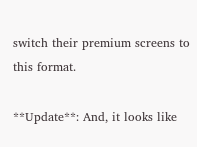switch their premium screens to this format.

**Update**: And, it looks like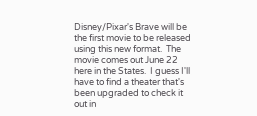Disney/Pixar's Brave will be the first movie to be released using this new format.  The movie comes out June 22 here in the States.  I guess I'll have to find a theater that's been upgraded to check it out in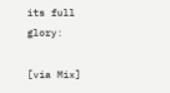its full glory:

[via Mix]